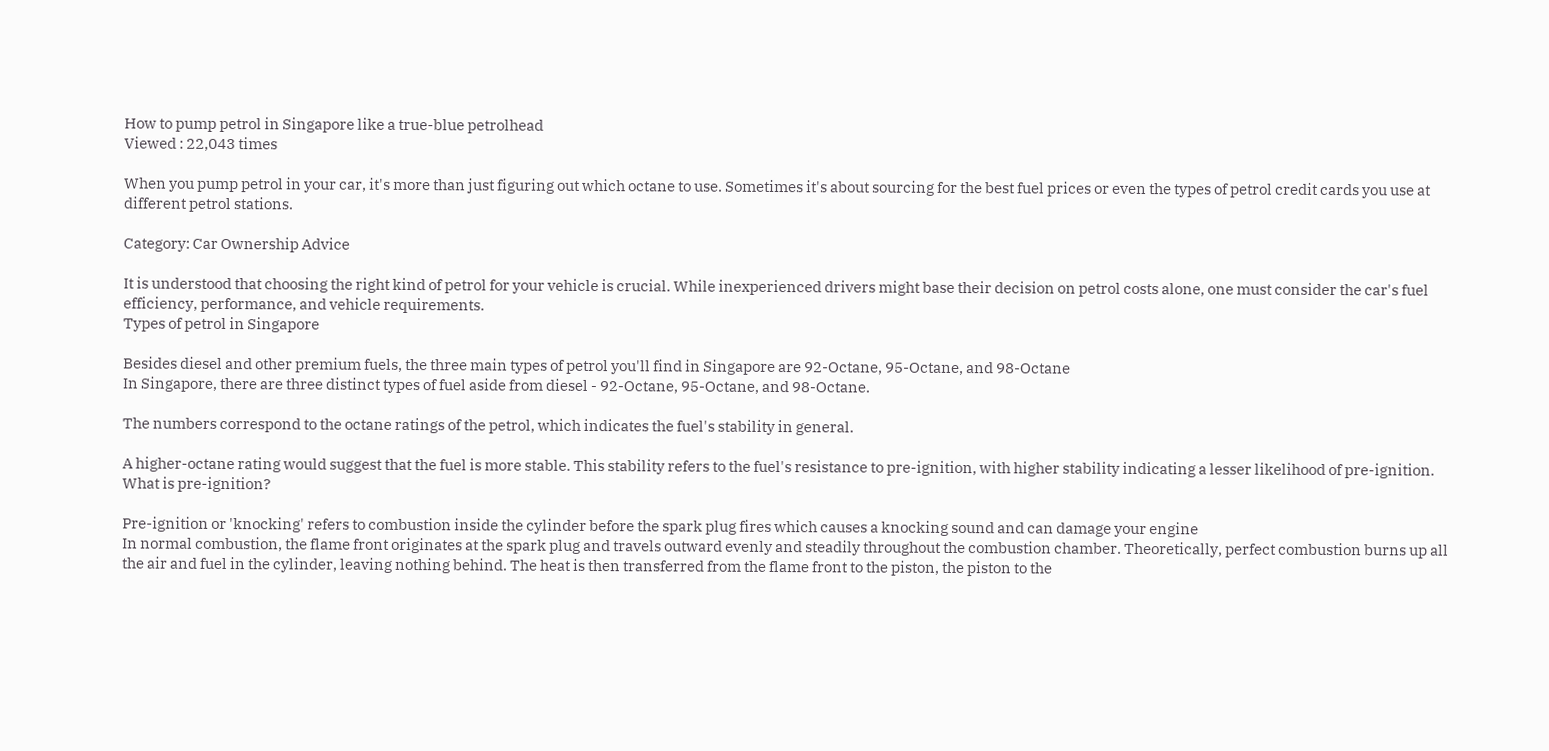How to pump petrol in Singapore like a true-blue petrolhead
Viewed : 22,043 times

When you pump petrol in your car, it's more than just figuring out which octane to use. Sometimes it's about sourcing for the best fuel prices or even the types of petrol credit cards you use at different petrol stations.

Category: Car Ownership Advice

It is understood that choosing the right kind of petrol for your vehicle is crucial. While inexperienced drivers might base their decision on petrol costs alone, one must consider the car's fuel efficiency, performance, and vehicle requirements.
Types of petrol in Singapore

Besides diesel and other premium fuels, the three main types of petrol you'll find in Singapore are 92-Octane, 95-Octane, and 98-Octane
In Singapore, there are three distinct types of fuel aside from diesel - 92-Octane, 95-Octane, and 98-Octane.

The numbers correspond to the octane ratings of the petrol, which indicates the fuel's stability in general.

A higher-octane rating would suggest that the fuel is more stable. This stability refers to the fuel's resistance to pre-ignition, with higher stability indicating a lesser likelihood of pre-ignition.
What is pre-ignition?

Pre-ignition or 'knocking' refers to combustion inside the cylinder before the spark plug fires which causes a knocking sound and can damage your engine
In normal combustion, the flame front originates at the spark plug and travels outward evenly and steadily throughout the combustion chamber. Theoretically, perfect combustion burns up all the air and fuel in the cylinder, leaving nothing behind. The heat is then transferred from the flame front to the piston, the piston to the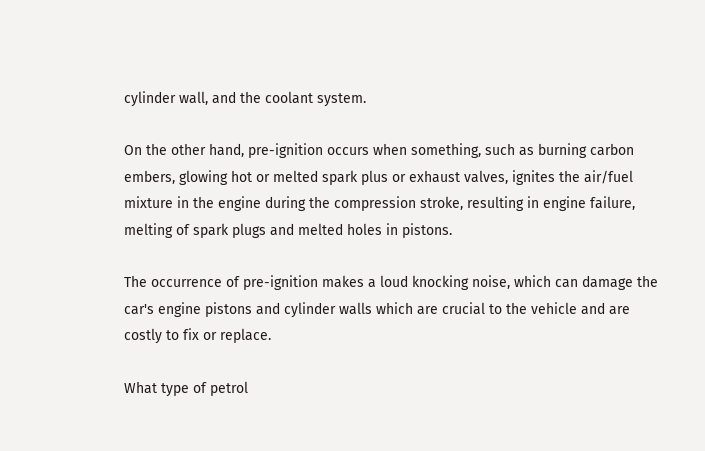cylinder wall, and the coolant system.

On the other hand, pre-ignition occurs when something, such as burning carbon embers, glowing hot or melted spark plus or exhaust valves, ignites the air/fuel mixture in the engine during the compression stroke, resulting in engine failure, melting of spark plugs and melted holes in pistons.

The occurrence of pre-ignition makes a loud knocking noise, which can damage the car's engine pistons and cylinder walls which are crucial to the vehicle and are costly to fix or replace.

What type of petrol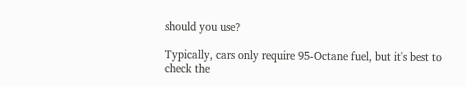should you use?

Typically, cars only require 95-Octane fuel, but it's best to check the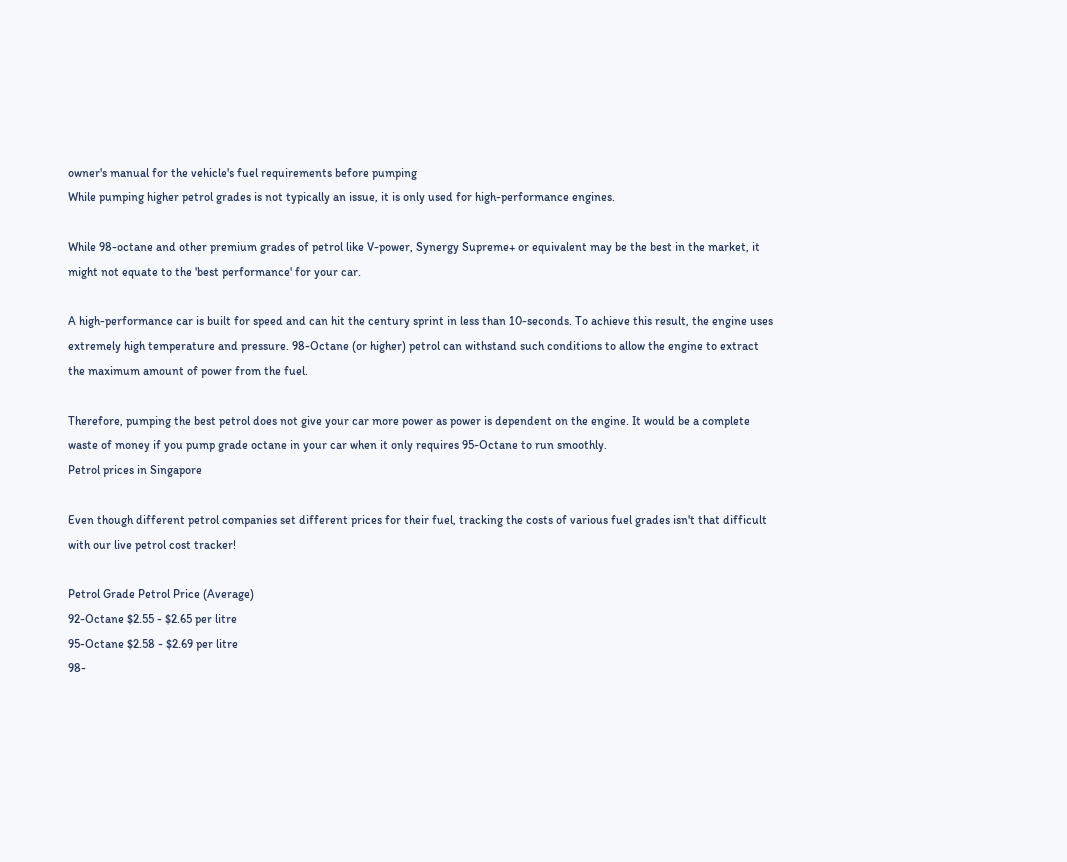owner's manual for the vehicle's fuel requirements before pumping
While pumping higher petrol grades is not typically an issue, it is only used for high-performance engines.

While 98-octane and other premium grades of petrol like V-power, Synergy Supreme+ or equivalent may be the best in the market, it might not equate to the 'best performance' for your car.

A high-performance car is built for speed and can hit the century sprint in less than 10-seconds. To achieve this result, the engine uses extremely high temperature and pressure. 98-Octane (or higher) petrol can withstand such conditions to allow the engine to extract the maximum amount of power from the fuel.

Therefore, pumping the best petrol does not give your car more power as power is dependent on the engine. It would be a complete waste of money if you pump grade octane in your car when it only requires 95-Octane to run smoothly.
Petrol prices in Singapore

Even though different petrol companies set different prices for their fuel, tracking the costs of various fuel grades isn't that difficult with our live petrol cost tracker!

Petrol Grade Petrol Price (Average)
92-Octane $2.55 - $2.65 per litre
95-Octane $2.58 - $2.69 per litre
98-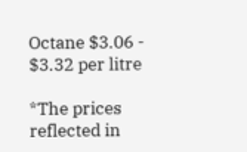Octane $3.06 - $3.32 per litre

*The prices reflected in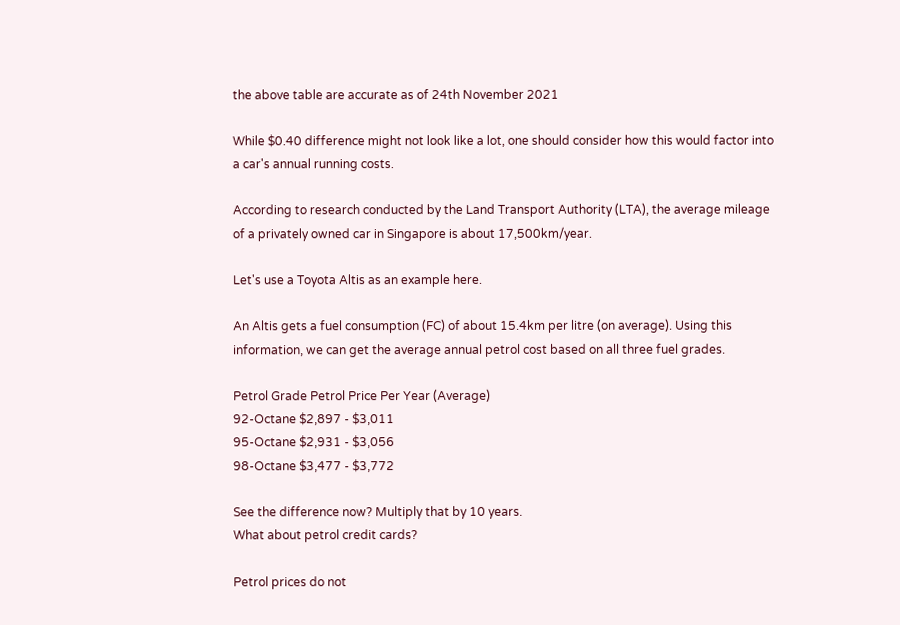the above table are accurate as of 24th November 2021

While $0.40 difference might not look like a lot, one should consider how this would factor into a car's annual running costs.

According to research conducted by the Land Transport Authority (LTA), the average mileage of a privately owned car in Singapore is about 17,500km/year.

Let's use a Toyota Altis as an example here.

An Altis gets a fuel consumption (FC) of about 15.4km per litre (on average). Using this information, we can get the average annual petrol cost based on all three fuel grades.

Petrol Grade Petrol Price Per Year (Average)
92-Octane $2,897 - $3,011
95-Octane $2,931 - $3,056
98-Octane $3,477 - $3,772

See the difference now? Multiply that by 10 years.
What about petrol credit cards?

Petrol prices do not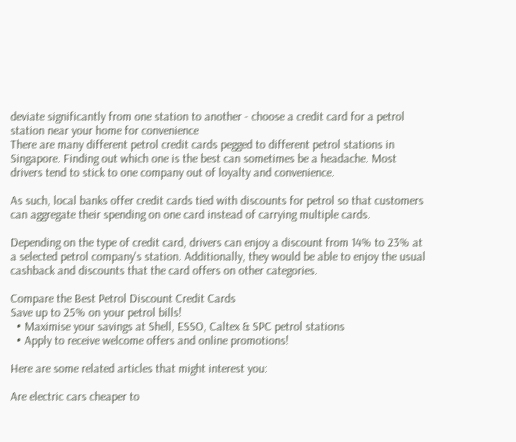deviate significantly from one station to another - choose a credit card for a petrol station near your home for convenience
There are many different petrol credit cards pegged to different petrol stations in Singapore. Finding out which one is the best can sometimes be a headache. Most drivers tend to stick to one company out of loyalty and convenience.

As such, local banks offer credit cards tied with discounts for petrol so that customers can aggregate their spending on one card instead of carrying multiple cards.

Depending on the type of credit card, drivers can enjoy a discount from 14% to 23% at a selected petrol company's station. Additionally, they would be able to enjoy the usual cashback and discounts that the card offers on other categories.

Compare the Best Petrol Discount Credit Cards
Save up to 25% on your petrol bills!
  • Maximise your savings at Shell, ESSO, Caltex & SPC petrol stations
  • Apply to receive welcome offers and online promotions!

Here are some related articles that might interest you:

Are electric cars cheaper to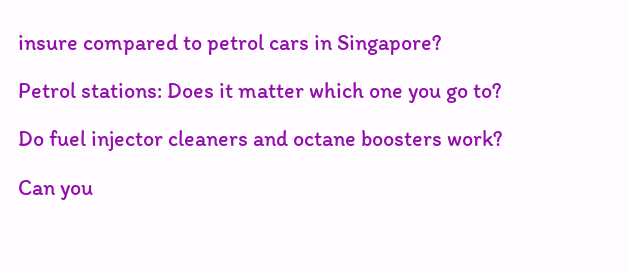insure compared to petrol cars in Singapore?

Petrol stations: Does it matter which one you go to?

Do fuel injector cleaners and octane boosters work?

Can you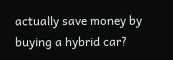actually save money by buying a hybrid car?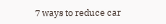7 ways to reduce car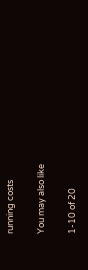running costs

You may also like

1-10 of 20